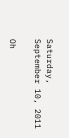Saturday, September 10, 2011

Oh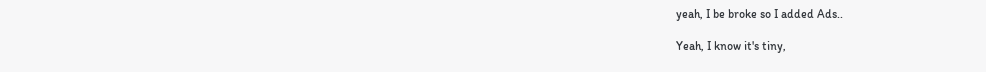yeah, I be broke so I added Ads..

Yeah, I know it's tiny,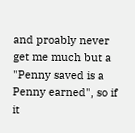and proably never get me much but a "Penny saved is a Penny earned", so if it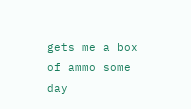gets me a box of ammo some day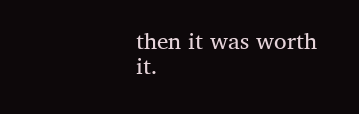then it was worth it.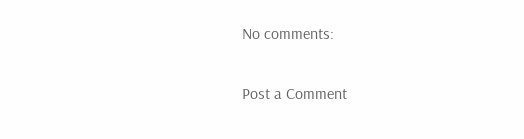No comments:

Post a Comment